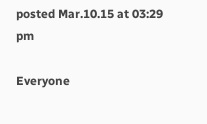posted Mar.10.15 at 03:29 pm

Everyone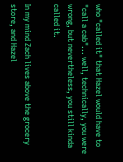who "called it" that Hazel would have to "call a cab"... well, technically, you were wrong, but nevertheless, you still kinda called it.

In my mind Zach lives above the grocery store, and Hazel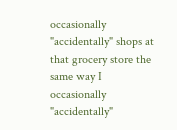occasionally "accidentally" shops at that grocery store the same way I occasionally "accidentally"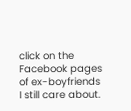click on the Facebook pages of ex-boyfriends I still care about.